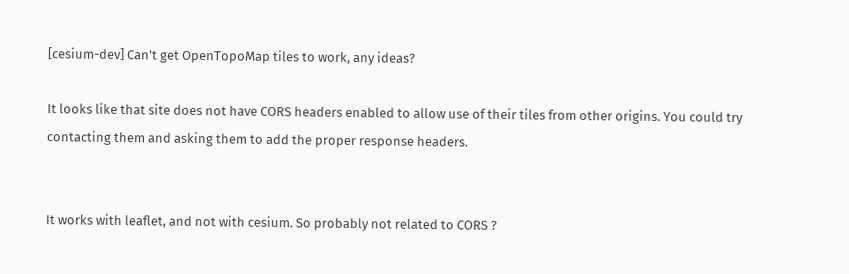[cesium-dev] Can't get OpenTopoMap tiles to work, any ideas?

It looks like that site does not have CORS headers enabled to allow use of their tiles from other origins. You could try contacting them and asking them to add the proper response headers.


It works with leaflet, and not with cesium. So probably not related to CORS ?